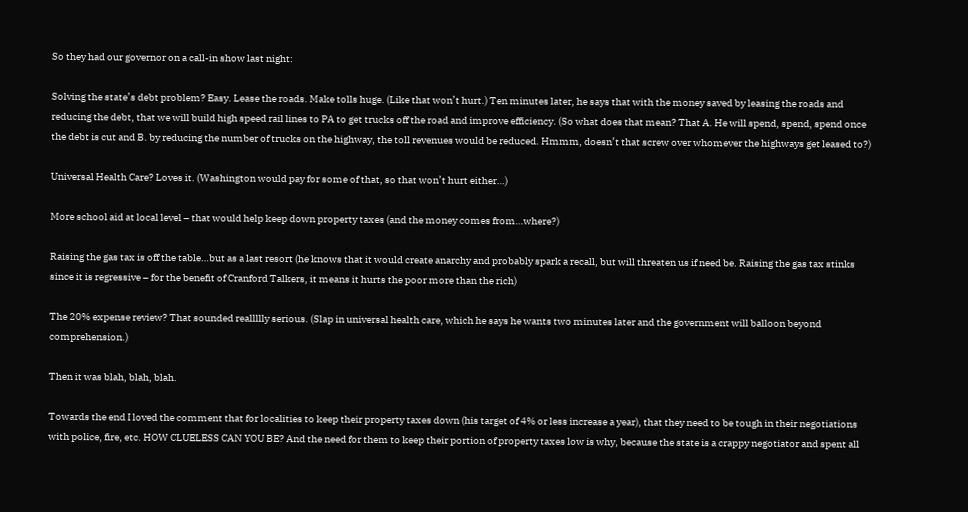So they had our governor on a call-in show last night:

Solving the state’s debt problem? Easy. Lease the roads. Make tolls huge. (Like that won’t hurt.) Ten minutes later, he says that with the money saved by leasing the roads and reducing the debt, that we will build high speed rail lines to PA to get trucks off the road and improve efficiency. (So what does that mean? That A. He will spend, spend, spend once the debt is cut and B. by reducing the number of trucks on the highway, the toll revenues would be reduced. Hmmm, doesn’t that screw over whomever the highways get leased to?)

Universal Health Care? Loves it. (Washington would pay for some of that, so that won’t hurt either…)

More school aid at local level – that would help keep down property taxes (and the money comes from…where?)

Raising the gas tax is off the table…but as a last resort (he knows that it would create anarchy and probably spark a recall, but will threaten us if need be. Raising the gas tax stinks since it is regressive – for the benefit of Cranford Talkers, it means it hurts the poor more than the rich)

The 20% expense review? That sounded reallllly serious. (Slap in universal health care, which he says he wants two minutes later and the government will balloon beyond comprehension.)

Then it was blah, blah, blah.

Towards the end I loved the comment that for localities to keep their property taxes down (his target of 4% or less increase a year), that they need to be tough in their negotiations with police, fire, etc. HOW CLUELESS CAN YOU BE? And the need for them to keep their portion of property taxes low is why, because the state is a crappy negotiator and spent all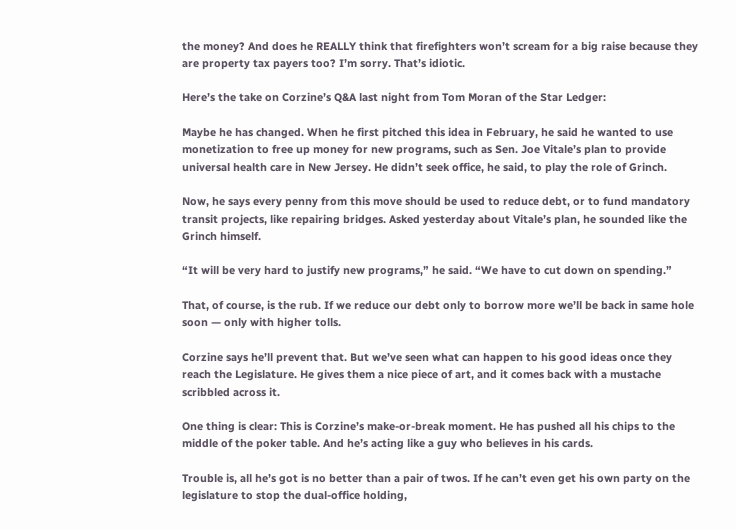the money? And does he REALLY think that firefighters won’t scream for a big raise because they are property tax payers too? I’m sorry. That’s idiotic.

Here’s the take on Corzine’s Q&A last night from Tom Moran of the Star Ledger:

Maybe he has changed. When he first pitched this idea in February, he said he wanted to use monetization to free up money for new programs, such as Sen. Joe Vitale’s plan to provide universal health care in New Jersey. He didn’t seek office, he said, to play the role of Grinch.

Now, he says every penny from this move should be used to reduce debt, or to fund mandatory transit projects, like repairing bridges. Asked yesterday about Vitale’s plan, he sounded like the Grinch himself.

“It will be very hard to justify new programs,” he said. “We have to cut down on spending.”

That, of course, is the rub. If we reduce our debt only to borrow more we’ll be back in same hole soon — only with higher tolls.

Corzine says he’ll prevent that. But we’ve seen what can happen to his good ideas once they reach the Legislature. He gives them a nice piece of art, and it comes back with a mustache scribbled across it.

One thing is clear: This is Corzine’s make-or-break moment. He has pushed all his chips to the middle of the poker table. And he’s acting like a guy who believes in his cards.

Trouble is, all he’s got is no better than a pair of twos. If he can’t even get his own party on the legislature to stop the dual-office holding,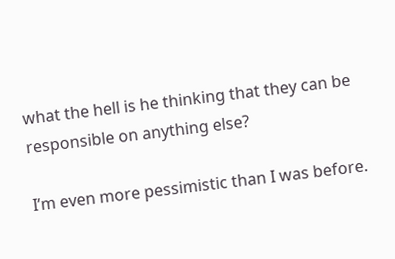what the hell is he thinking that they can be responsible on anything else?

I’m even more pessimistic than I was before.